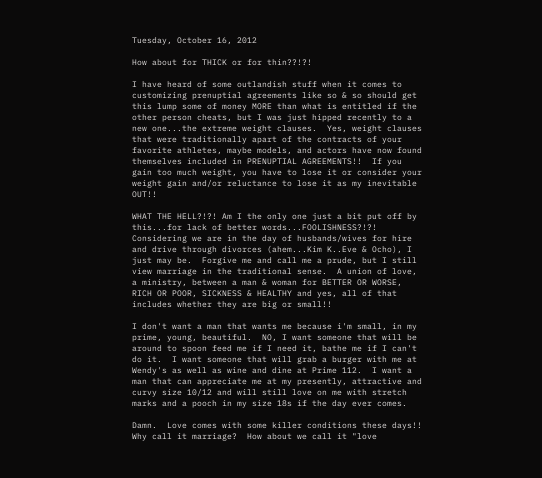Tuesday, October 16, 2012

How about for THICK or for thin??!?!

I have heard of some outlandish stuff when it comes to customizing prenuptial agreements like so & so should get this lump some of money MORE than what is entitled if the other person cheats, but I was just hipped recently to a new one...the extreme weight clauses.  Yes, weight clauses that were traditionally apart of the contracts of your favorite athletes, maybe models, and actors have now found themselves included in PRENUPTIAL AGREEMENTS!!  If you gain too much weight, you have to lose it or consider your weight gain and/or reluctance to lose it as my inevitable OUT!!

WHAT THE HELL?!?! Am I the only one just a bit put off by this...for lack of better words...FOOLISHNESS?!?!  Considering we are in the day of husbands/wives for hire and drive through divorces (ahem...Kim K..Eve & Ocho), I just may be.  Forgive me and call me a prude, but I still view marriage in the traditional sense.  A union of love, a ministry, between a man & woman for BETTER OR WORSE, RICH OR POOR, SICKNESS & HEALTHY and yes, all of that includes whether they are big or small!!

I don't want a man that wants me because i'm small, in my prime, young, beautiful.  NO, I want someone that will be around to spoon feed me if I need it, bathe me if I can't do it.  I want someone that will grab a burger with me at Wendy's as well as wine and dine at Prime 112.  I want a man that can appreciate me at my presently, attractive and curvy size 10/12 and will still love on me with stretch marks and a pooch in my size 18s if the day ever comes.

Damn.  Love comes with some killer conditions these days!!  Why call it marriage?  How about we call it "love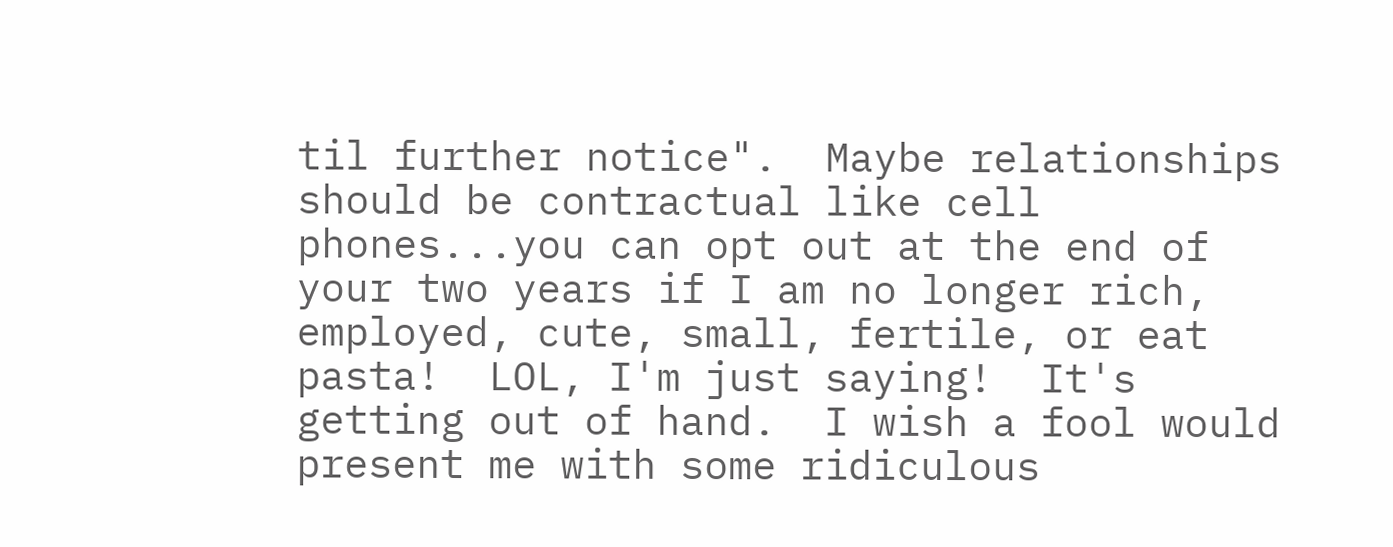til further notice".  Maybe relationships should be contractual like cell phones...you can opt out at the end of your two years if I am no longer rich, employed, cute, small, fertile, or eat pasta!  LOL, I'm just saying!  It's getting out of hand.  I wish a fool would present me with some ridiculous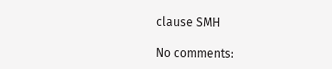clause SMH

No comments: